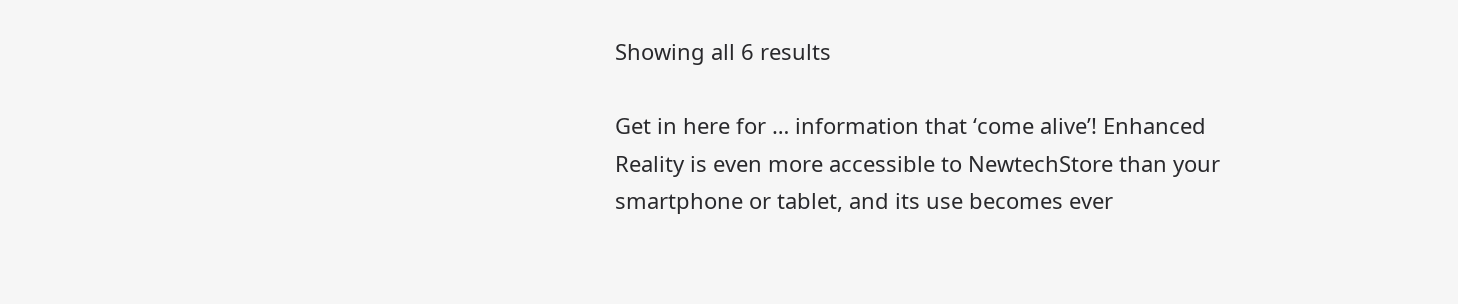Showing all 6 results

Get in here for … information that ‘come alive’! Enhanced Reality is even more accessible to NewtechStore than your smartphone or tablet, and its use becomes ever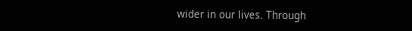wider in our lives. Through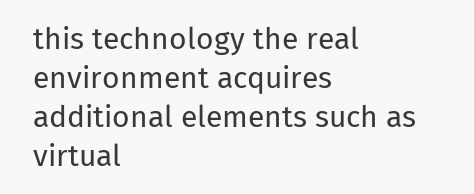this technology the real environment acquires additional elements such as virtual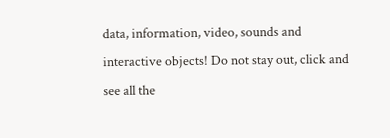data, information, video, sounds and interactive objects! Do not stay out, click and see all the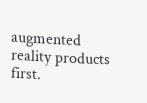augmented reality products first.